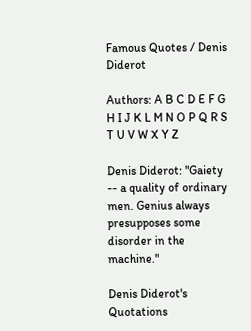Famous Quotes / Denis Diderot

Authors: A B C D E F G H I J K L M N O P Q R S T U V W X Y Z

Denis Diderot: "Gaiety -- a quality of ordinary men. Genius always presupposes some disorder in the machine."

Denis Diderot's Quotations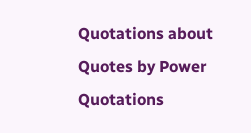Quotations about
Quotes by Power Quotations